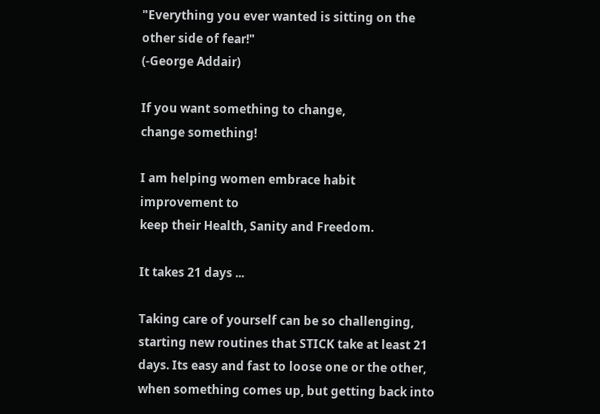"Everything you ever wanted is sitting on the other side of fear!"
(-George Addair)

If you want something to change,
change something!

I am helping women embrace habit improvement to
keep their Health, Sanity and Freedom.

It takes 21 days ...

Taking care of yourself can be so challenging, starting new routines that STICK take at least 21 days. Its easy and fast to loose one or the other, when something comes up, but getting back into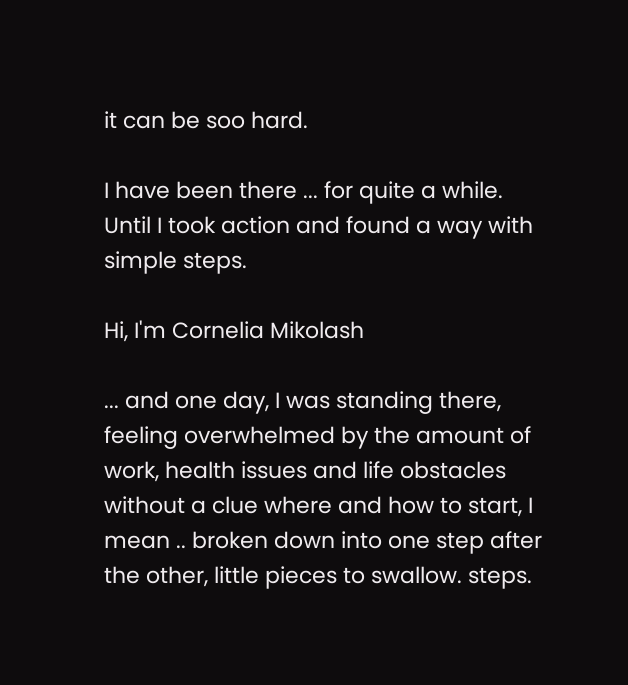it can be soo hard.

I have been there ... for quite a while.
Until I took action and found a way with simple steps.

Hi, I'm Cornelia Mikolash

... and one day, I was standing there, feeling overwhelmed by the amount of work, health issues and life obstacles without a clue where and how to start, I mean .. broken down into one step after the other, little pieces to swallow. steps.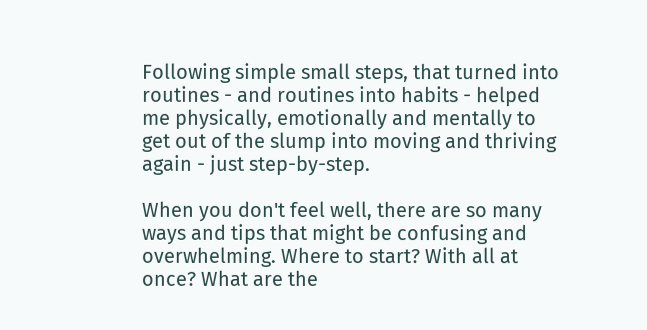Following simple small steps, that turned into routines - and routines into habits - helped me physically, emotionally and mentally to get out of the slump into moving and thriving again - just step-by-step.

When you don't feel well, there are so many ways and tips that might be confusing and overwhelming. Where to start? With all at once? What are the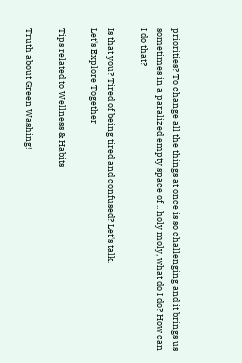priorities? To change all the things at once is so challenging and it brings us sometimes in a paralized empty space of .. holy moly, what do I do? How can I do that?

Is that you? Tired of being tired and confused? Let's talk.
Let's Explore Together

Tips related to Wellness & Habits

Truth about Green Washing!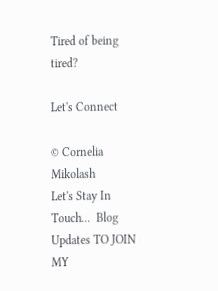Tired of being tired?

Let's Connect

© Cornelia Mikolash
Let's Stay In Touch...  Blog Updates TO JOIN MY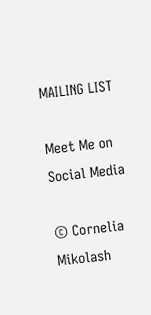MAILING LIST

Meet Me on Social Media

© Cornelia Mikolash